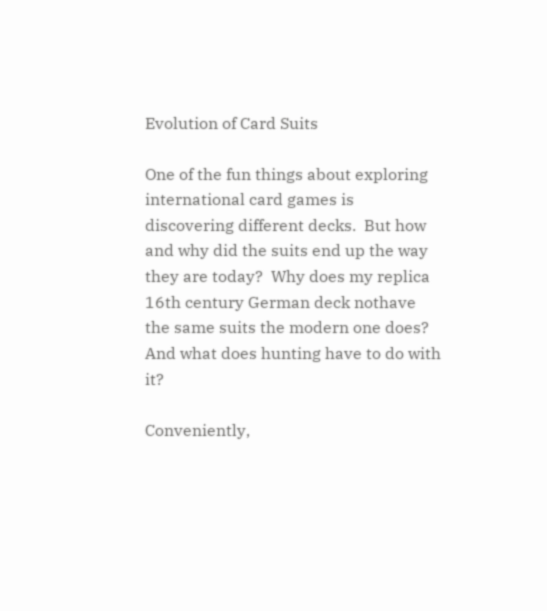Evolution of Card Suits

One of the fun things about exploring international card games is discovering different decks.  But how and why did the suits end up the way they are today?  Why does my replica 16th century German deck nothave the same suits the modern one does?  And what does hunting have to do with it?

Conveniently,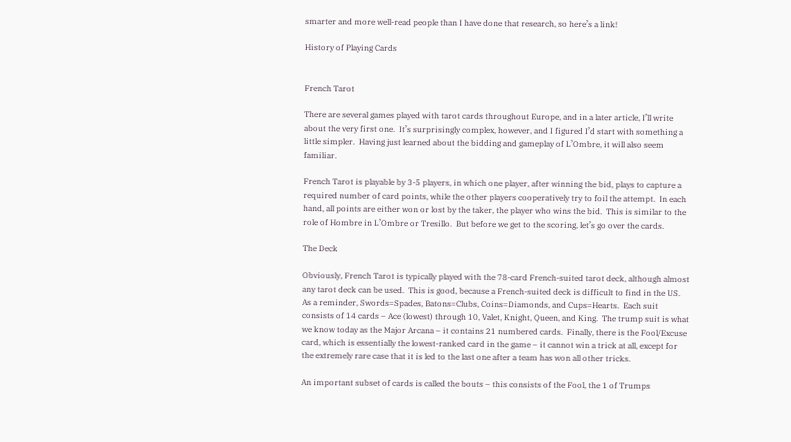smarter and more well-read people than I have done that research, so here’s a link!

History of Playing Cards


French Tarot

There are several games played with tarot cards throughout Europe, and in a later article, I’ll write about the very first one.  It’s surprisingly complex, however, and I figured I’d start with something a little simpler.  Having just learned about the bidding and gameplay of L’Ombre, it will also seem familiar.

French Tarot is playable by 3-5 players, in which one player, after winning the bid, plays to capture a required number of card points, while the other players cooperatively try to foil the attempt.  In each hand, all points are either won or lost by the taker, the player who wins the bid.  This is similar to the role of Hombre in L’Ombre or Tresillo.  But before we get to the scoring, let’s go over the cards.

The Deck

Obviously, French Tarot is typically played with the 78-card French-suited tarot deck, although almost any tarot deck can be used.  This is good, because a French-suited deck is difficult to find in the US.  As a reminder, Swords=Spades, Batons=Clubs, Coins=Diamonds, and Cups=Hearts.  Each suit consists of 14 cards – Ace (lowest) through 10, Valet, Knight, Queen, and King.  The trump suit is what we know today as the Major Arcana – it contains 21 numbered cards.  Finally, there is the Fool/Excuse card, which is essentially the lowest-ranked card in the game – it cannot win a trick at all, except for the extremely rare case that it is led to the last one after a team has won all other tricks.

An important subset of cards is called the bouts – this consists of the Fool, the 1 of Trumps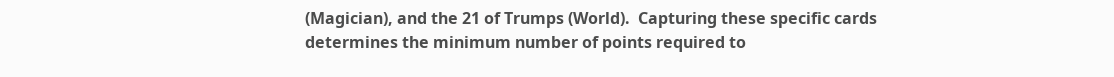(Magician), and the 21 of Trumps (World).  Capturing these specific cards determines the minimum number of points required to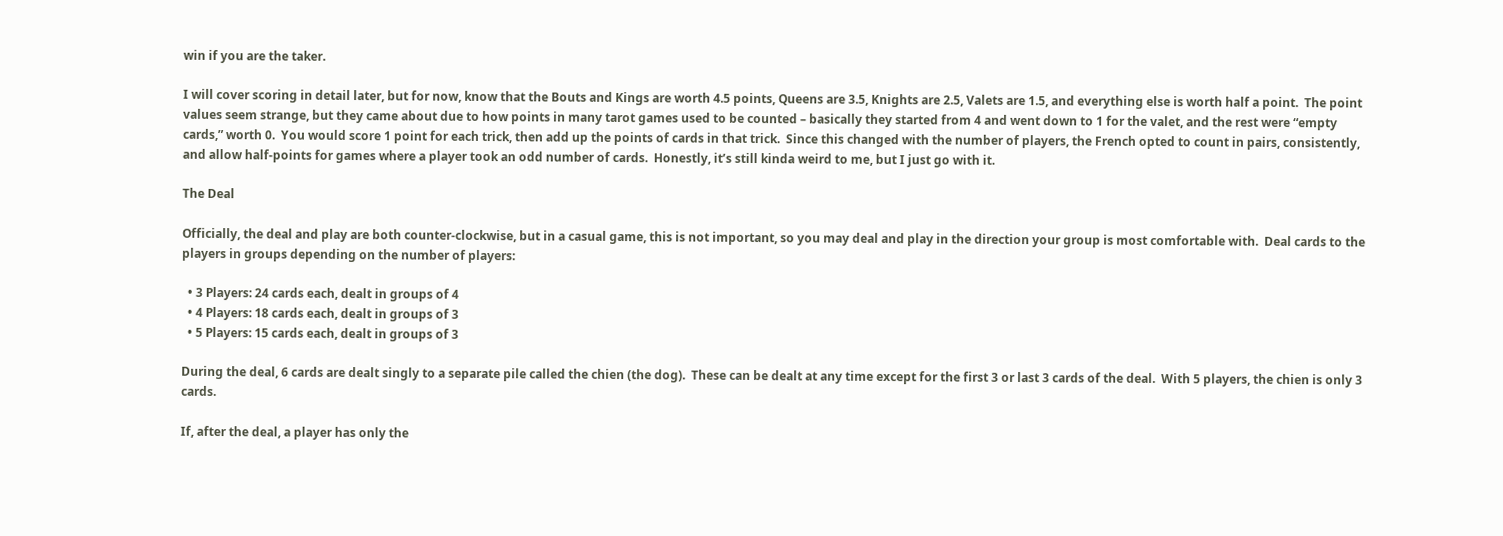win if you are the taker.

I will cover scoring in detail later, but for now, know that the Bouts and Kings are worth 4.5 points, Queens are 3.5, Knights are 2.5, Valets are 1.5, and everything else is worth half a point.  The point values seem strange, but they came about due to how points in many tarot games used to be counted – basically they started from 4 and went down to 1 for the valet, and the rest were “empty cards,” worth 0.  You would score 1 point for each trick, then add up the points of cards in that trick.  Since this changed with the number of players, the French opted to count in pairs, consistently, and allow half-points for games where a player took an odd number of cards.  Honestly, it’s still kinda weird to me, but I just go with it.

The Deal

Officially, the deal and play are both counter-clockwise, but in a casual game, this is not important, so you may deal and play in the direction your group is most comfortable with.  Deal cards to the players in groups depending on the number of players:

  • 3 Players: 24 cards each, dealt in groups of 4
  • 4 Players: 18 cards each, dealt in groups of 3
  • 5 Players: 15 cards each, dealt in groups of 3

During the deal, 6 cards are dealt singly to a separate pile called the chien (the dog).  These can be dealt at any time except for the first 3 or last 3 cards of the deal.  With 5 players, the chien is only 3 cards.

If, after the deal, a player has only the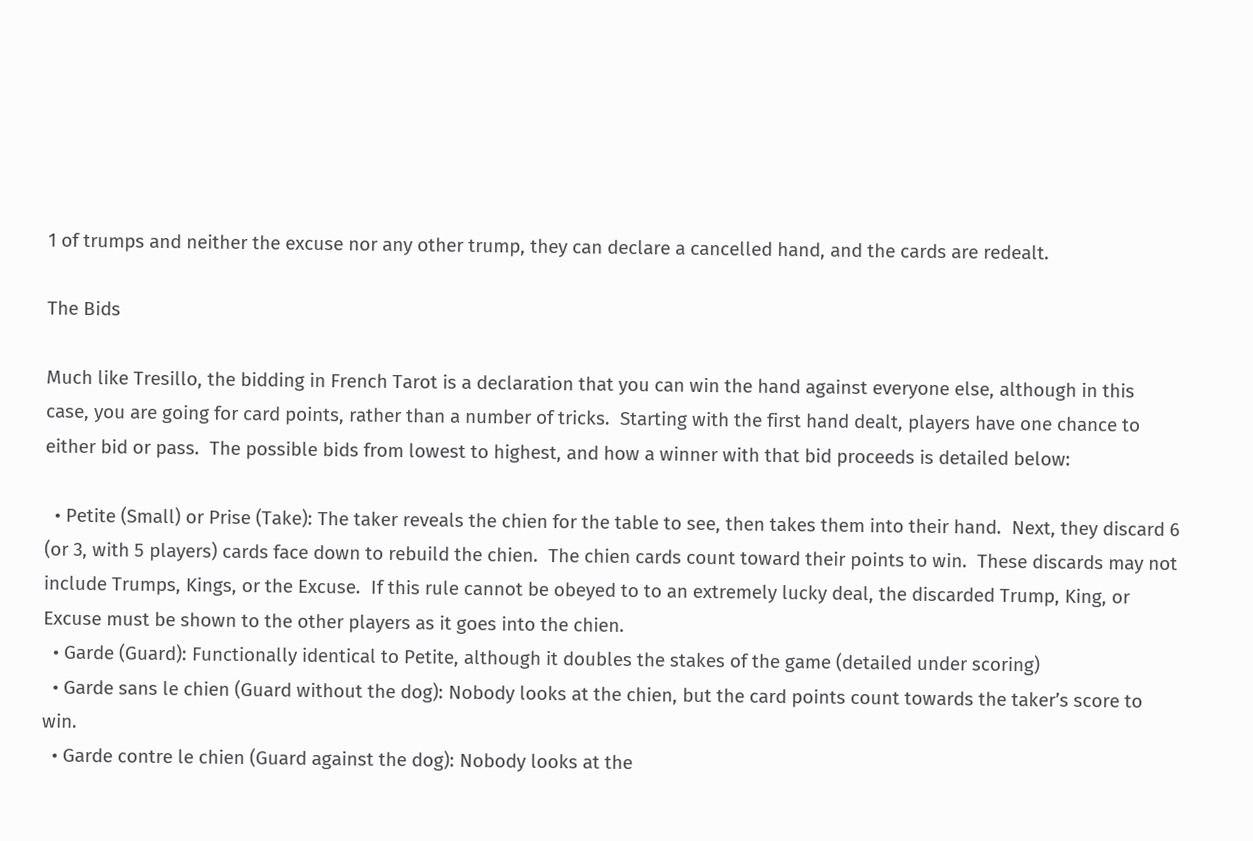1 of trumps and neither the excuse nor any other trump, they can declare a cancelled hand, and the cards are redealt.

The Bids

Much like Tresillo, the bidding in French Tarot is a declaration that you can win the hand against everyone else, although in this case, you are going for card points, rather than a number of tricks.  Starting with the first hand dealt, players have one chance to either bid or pass.  The possible bids from lowest to highest, and how a winner with that bid proceeds is detailed below:

  • Petite (Small) or Prise (Take): The taker reveals the chien for the table to see, then takes them into their hand.  Next, they discard 6 (or 3, with 5 players) cards face down to rebuild the chien.  The chien cards count toward their points to win.  These discards may not include Trumps, Kings, or the Excuse.  If this rule cannot be obeyed to to an extremely lucky deal, the discarded Trump, King, or Excuse must be shown to the other players as it goes into the chien.
  • Garde (Guard): Functionally identical to Petite, although it doubles the stakes of the game (detailed under scoring)
  • Garde sans le chien (Guard without the dog): Nobody looks at the chien, but the card points count towards the taker’s score to win.
  • Garde contre le chien (Guard against the dog): Nobody looks at the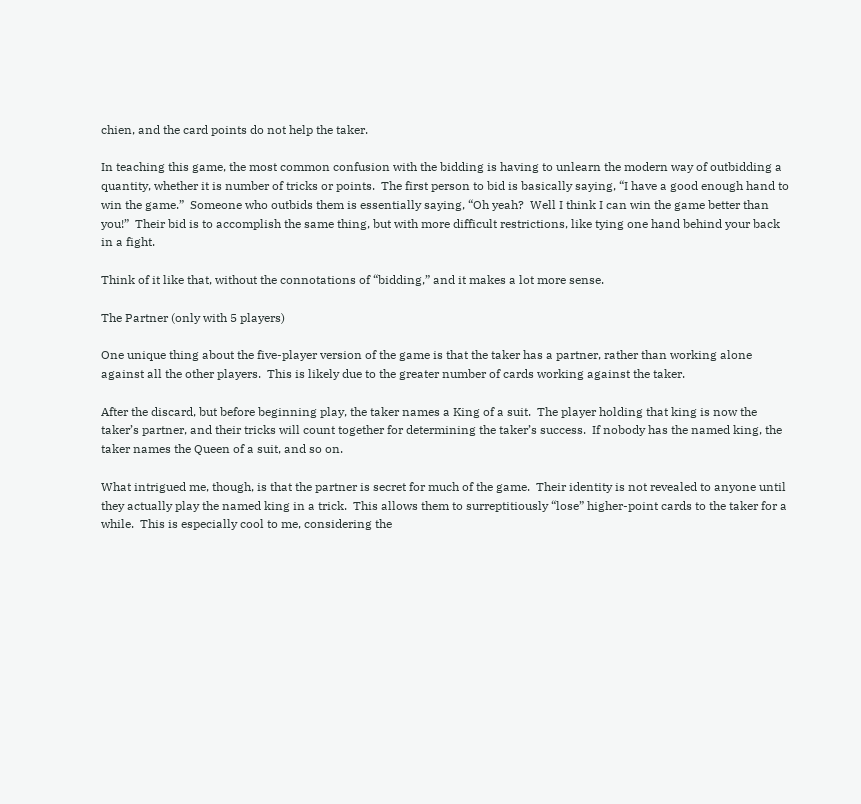chien, and the card points do not help the taker.

In teaching this game, the most common confusion with the bidding is having to unlearn the modern way of outbidding a quantity, whether it is number of tricks or points.  The first person to bid is basically saying, “I have a good enough hand to win the game.”  Someone who outbids them is essentially saying, “Oh yeah?  Well I think I can win the game better than you!”  Their bid is to accomplish the same thing, but with more difficult restrictions, like tying one hand behind your back in a fight.

Think of it like that, without the connotations of “bidding,” and it makes a lot more sense.

The Partner (only with 5 players)

One unique thing about the five-player version of the game is that the taker has a partner, rather than working alone against all the other players.  This is likely due to the greater number of cards working against the taker.

After the discard, but before beginning play, the taker names a King of a suit.  The player holding that king is now the taker’s partner, and their tricks will count together for determining the taker’s success.  If nobody has the named king, the taker names the Queen of a suit, and so on.

What intrigued me, though, is that the partner is secret for much of the game.  Their identity is not revealed to anyone until they actually play the named king in a trick.  This allows them to surreptitiously “lose” higher-point cards to the taker for a while.  This is especially cool to me, considering the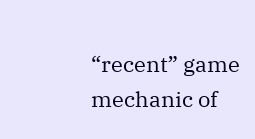“recent” game mechanic of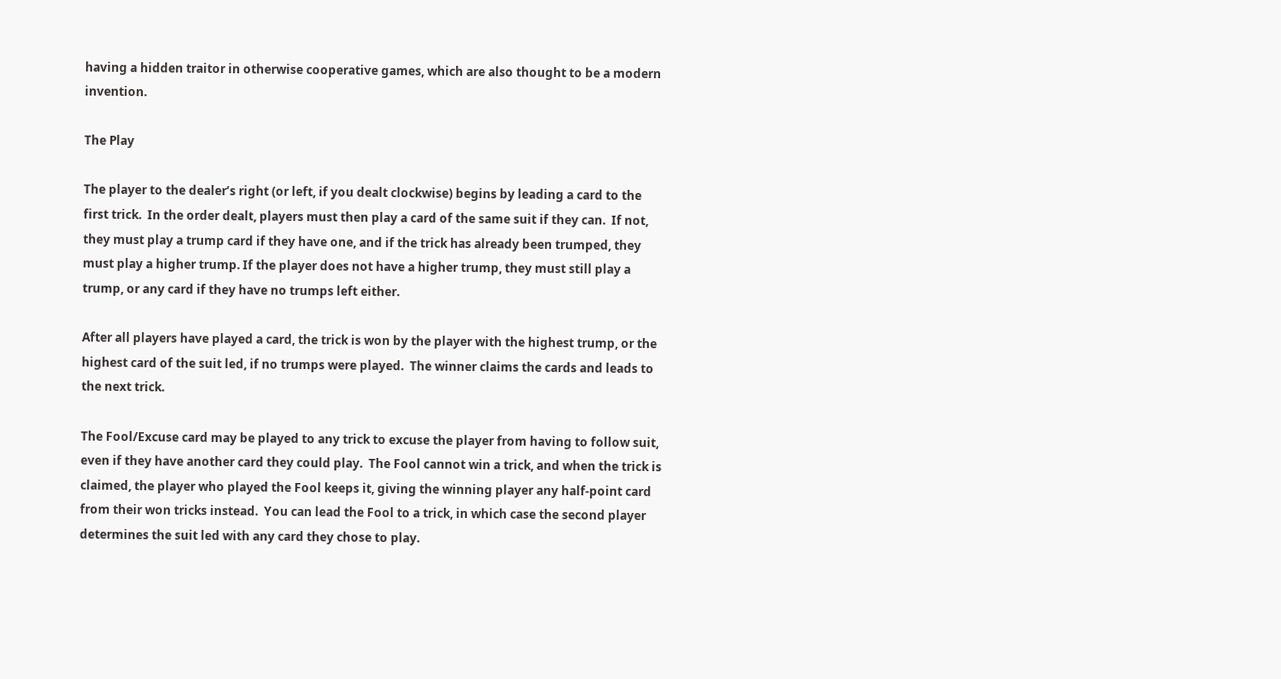having a hidden traitor in otherwise cooperative games, which are also thought to be a modern invention.

The Play

The player to the dealer’s right (or left, if you dealt clockwise) begins by leading a card to the first trick.  In the order dealt, players must then play a card of the same suit if they can.  If not, they must play a trump card if they have one, and if the trick has already been trumped, they must play a higher trump. If the player does not have a higher trump, they must still play a trump, or any card if they have no trumps left either.

After all players have played a card, the trick is won by the player with the highest trump, or the highest card of the suit led, if no trumps were played.  The winner claims the cards and leads to the next trick.

The Fool/Excuse card may be played to any trick to excuse the player from having to follow suit, even if they have another card they could play.  The Fool cannot win a trick, and when the trick is claimed, the player who played the Fool keeps it, giving the winning player any half-point card from their won tricks instead.  You can lead the Fool to a trick, in which case the second player determines the suit led with any card they chose to play.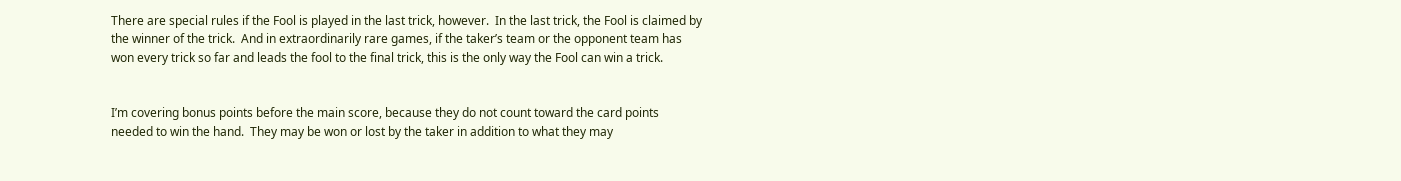There are special rules if the Fool is played in the last trick, however.  In the last trick, the Fool is claimed by the winner of the trick.  And in extraordinarily rare games, if the taker’s team or the opponent team has won every trick so far and leads the fool to the final trick, this is the only way the Fool can win a trick.


I’m covering bonus points before the main score, because they do not count toward the card points needed to win the hand.  They may be won or lost by the taker in addition to what they may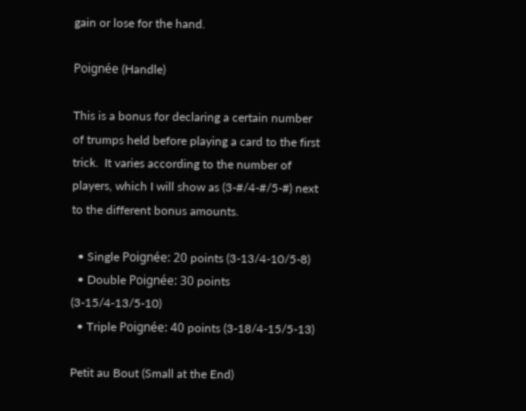gain or lose for the hand.

Poignée (Handle)

This is a bonus for declaring a certain number of trumps held before playing a card to the first trick.  It varies according to the number of players, which I will show as (3-#/4-#/5-#) next to the different bonus amounts.

  • Single Poignée: 20 points (3-13/4-10/5-8)
  • Double Poignée: 30 points (3-15/4-13/5-10)
  • Triple Poignée: 40 points (3-18/4-15/5-13)

Petit au Bout (Small at the End)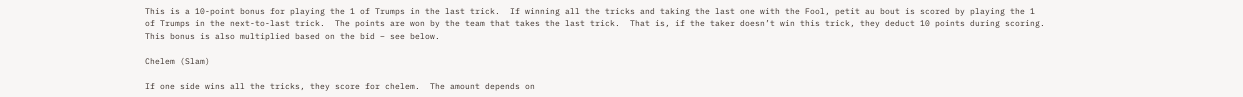This is a 10-point bonus for playing the 1 of Trumps in the last trick.  If winning all the tricks and taking the last one with the Fool, petit au bout is scored by playing the 1 of Trumps in the next-to-last trick.  The points are won by the team that takes the last trick.  That is, if the taker doesn’t win this trick, they deduct 10 points during scoring.  This bonus is also multiplied based on the bid – see below.

Chelem (Slam)

If one side wins all the tricks, they score for chelem.  The amount depends on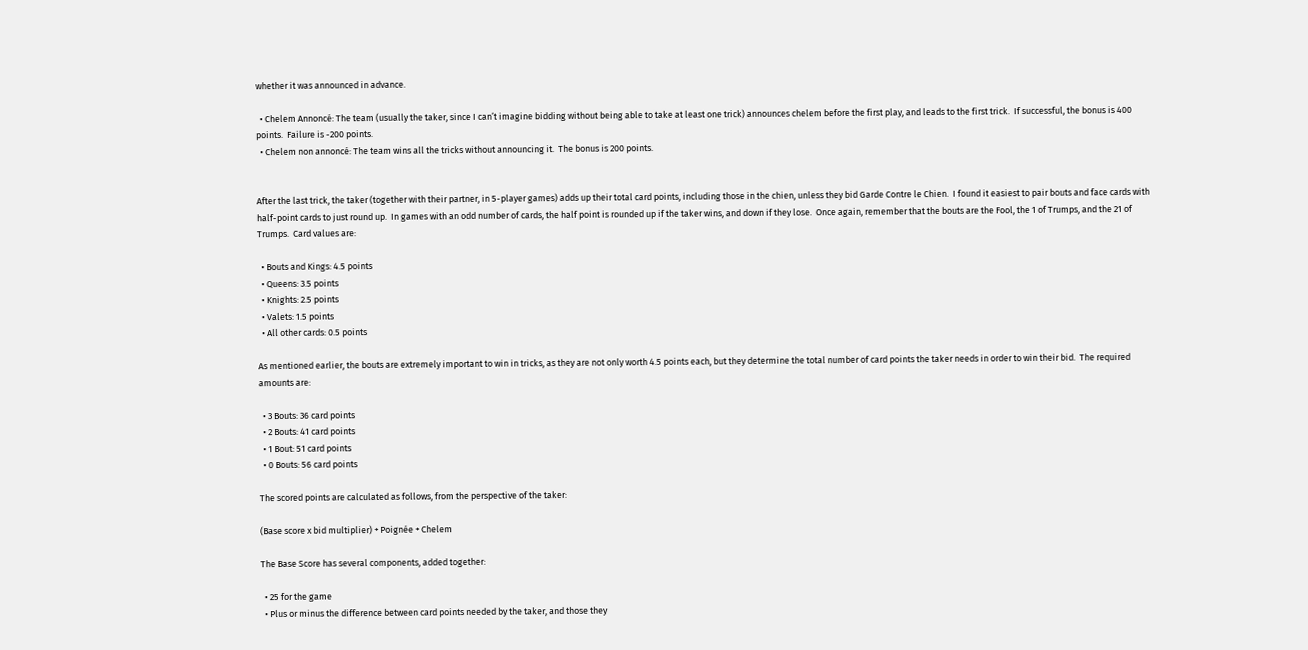whether it was announced in advance.

  • Chelem Annoncé: The team (usually the taker, since I can’t imagine bidding without being able to take at least one trick) announces chelem before the first play, and leads to the first trick.  If successful, the bonus is 400 points.  Failure is -200 points.
  • Chelem non annoncé: The team wins all the tricks without announcing it.  The bonus is 200 points.


After the last trick, the taker (together with their partner, in 5-player games) adds up their total card points, including those in the chien, unless they bid Garde Contre le Chien.  I found it easiest to pair bouts and face cards with half-point cards to just round up.  In games with an odd number of cards, the half point is rounded up if the taker wins, and down if they lose.  Once again, remember that the bouts are the Fool, the 1 of Trumps, and the 21 of Trumps.  Card values are:

  • Bouts and Kings: 4.5 points
  • Queens: 3.5 points
  • Knights: 2.5 points
  • Valets: 1.5 points
  • All other cards: 0.5 points

As mentioned earlier, the bouts are extremely important to win in tricks, as they are not only worth 4.5 points each, but they determine the total number of card points the taker needs in order to win their bid.  The required amounts are:

  • 3 Bouts: 36 card points
  • 2 Bouts: 41 card points
  • 1 Bout: 51 card points
  • 0 Bouts: 56 card points

The scored points are calculated as follows, from the perspective of the taker:

(Base score x bid multiplier) + Poignée + Chelem

The Base Score has several components, added together:

  • 25 for the game
  • Plus or minus the difference between card points needed by the taker, and those they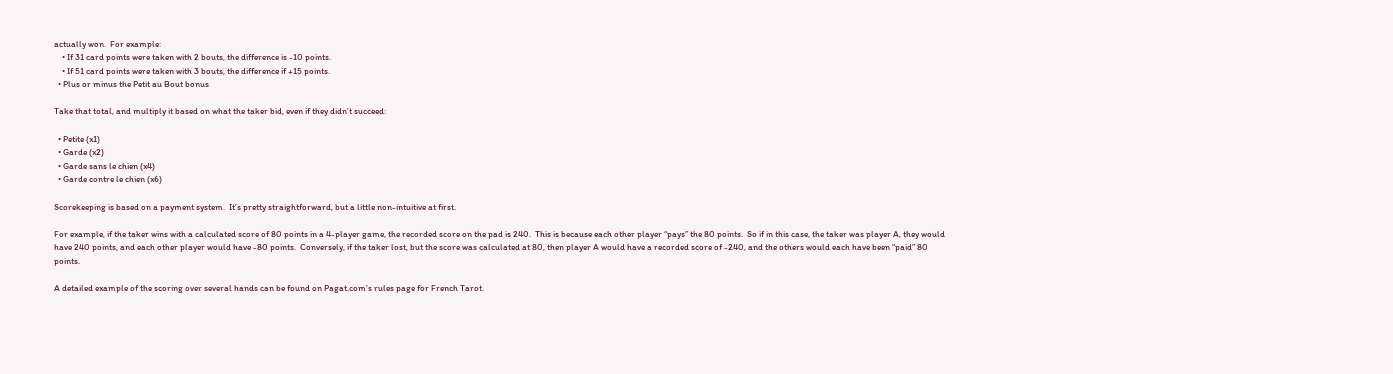actually won.  For example:
    • If 31 card points were taken with 2 bouts, the difference is -10 points.
    • If 51 card points were taken with 3 bouts, the difference if +15 points.
  • Plus or minus the Petit au Bout bonus

Take that total, and multiply it based on what the taker bid, even if they didn’t succeed:

  • Petite (x1)
  • Garde (x2)
  • Garde sans le chien (x4)
  • Garde contre le chien (x6)

Scorekeeping is based on a payment system.  It’s pretty straightforward, but a little non-intuitive at first.

For example, if the taker wins with a calculated score of 80 points in a 4-player game, the recorded score on the pad is 240.  This is because each other player “pays” the 80 points.  So if in this case, the taker was player A, they would have 240 points, and each other player would have -80 points.  Conversely, if the taker lost, but the score was calculated at 80, then player A would have a recorded score of -240, and the others would each have been “paid” 80 points.

A detailed example of the scoring over several hands can be found on Pagat.com’s rules page for French Tarot.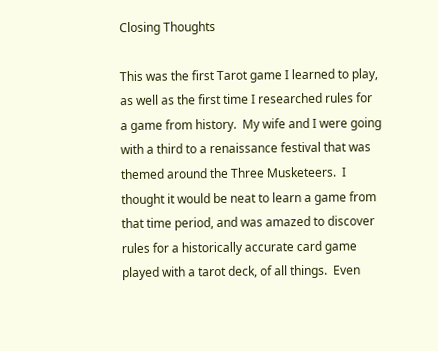Closing Thoughts

This was the first Tarot game I learned to play, as well as the first time I researched rules for a game from history.  My wife and I were going with a third to a renaissance festival that was themed around the Three Musketeers.  I thought it would be neat to learn a game from that time period, and was amazed to discover rules for a historically accurate card game played with a tarot deck, of all things.  Even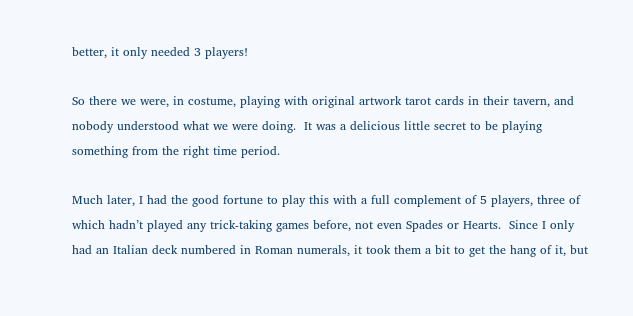better, it only needed 3 players!

So there we were, in costume, playing with original artwork tarot cards in their tavern, and nobody understood what we were doing.  It was a delicious little secret to be playing something from the right time period.

Much later, I had the good fortune to play this with a full complement of 5 players, three of which hadn’t played any trick-taking games before, not even Spades or Hearts.  Since I only had an Italian deck numbered in Roman numerals, it took them a bit to get the hang of it, but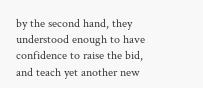by the second hand, they understood enough to have confidence to raise the bid, and teach yet another new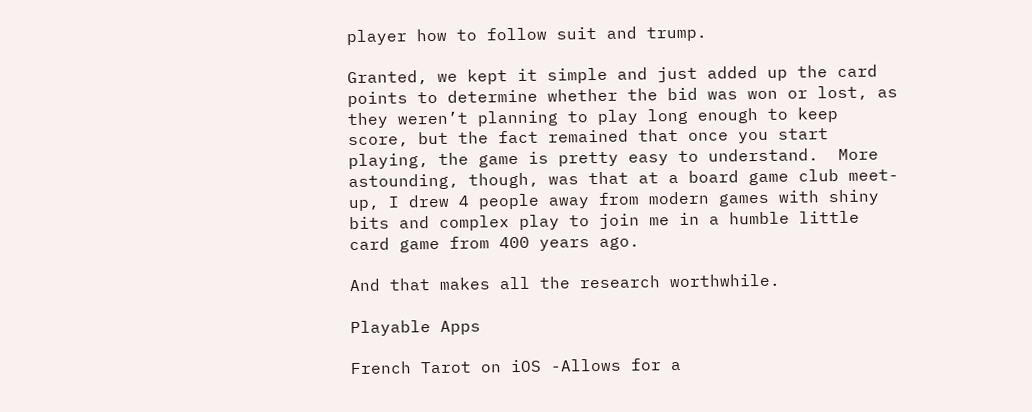player how to follow suit and trump.

Granted, we kept it simple and just added up the card points to determine whether the bid was won or lost, as they weren’t planning to play long enough to keep score, but the fact remained that once you start playing, the game is pretty easy to understand.  More astounding, though, was that at a board game club meet-up, I drew 4 people away from modern games with shiny bits and complex play to join me in a humble little card game from 400 years ago.

And that makes all the research worthwhile.

Playable Apps

French Tarot on iOS -Allows for a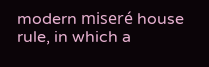modern miseré house rule, in which a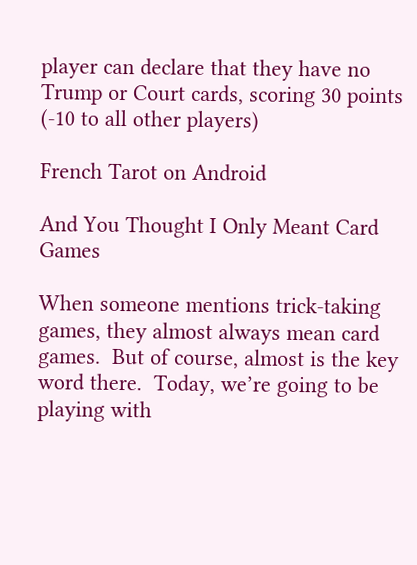player can declare that they have no Trump or Court cards, scoring 30 points (-10 to all other players)

French Tarot on Android

And You Thought I Only Meant Card Games

When someone mentions trick-taking games, they almost always mean card games.  But of course, almost is the key word there.  Today, we’re going to be playing with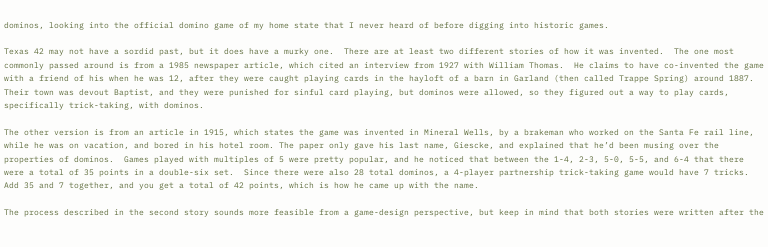dominos, looking into the official domino game of my home state that I never heard of before digging into historic games.

Texas 42 may not have a sordid past, but it does have a murky one.  There are at least two different stories of how it was invented.  The one most commonly passed around is from a 1985 newspaper article, which cited an interview from 1927 with William Thomas.  He claims to have co-invented the game with a friend of his when he was 12, after they were caught playing cards in the hayloft of a barn in Garland (then called Trappe Spring) around 1887.  Their town was devout Baptist, and they were punished for sinful card playing, but dominos were allowed, so they figured out a way to play cards, specifically trick-taking, with dominos.

The other version is from an article in 1915, which states the game was invented in Mineral Wells, by a brakeman who worked on the Santa Fe rail line, while he was on vacation, and bored in his hotel room. The paper only gave his last name, Giescke, and explained that he’d been musing over the properties of dominos.  Games played with multiples of 5 were pretty popular, and he noticed that between the 1-4, 2-3, 5-0, 5-5, and 6-4 that there were a total of 35 points in a double-six set.  Since there were also 28 total dominos, a 4-player partnership trick-taking game would have 7 tricks.  Add 35 and 7 together, and you get a total of 42 points, which is how he came up with the name.

The process described in the second story sounds more feasible from a game-design perspective, but keep in mind that both stories were written after the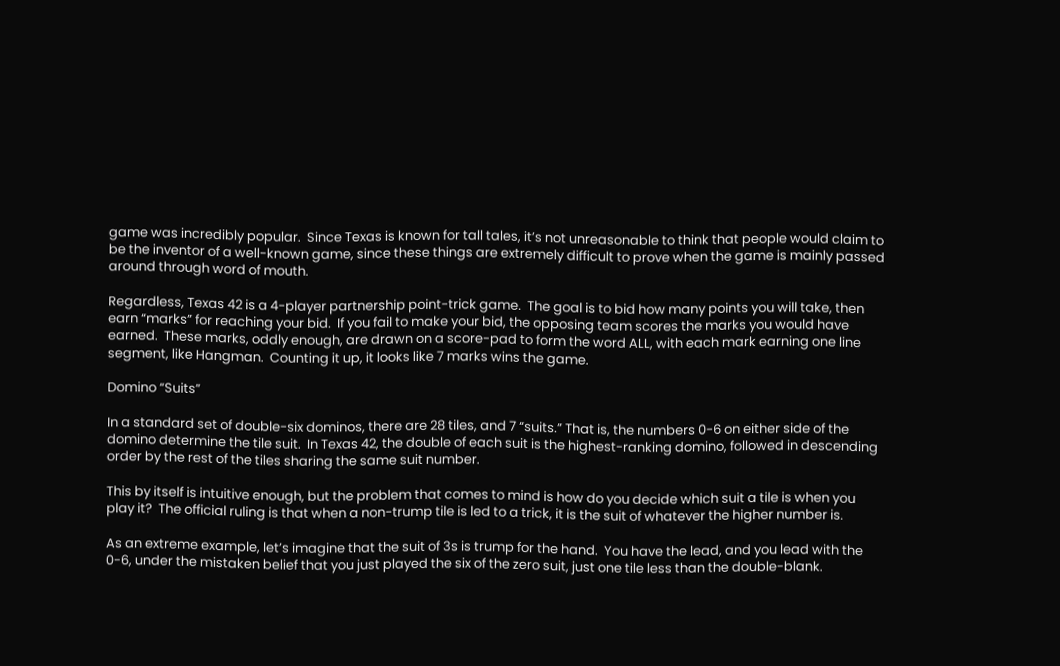game was incredibly popular.  Since Texas is known for tall tales, it’s not unreasonable to think that people would claim to be the inventor of a well-known game, since these things are extremely difficult to prove when the game is mainly passed around through word of mouth.

Regardless, Texas 42 is a 4-player partnership point-trick game.  The goal is to bid how many points you will take, then earn “marks” for reaching your bid.  If you fail to make your bid, the opposing team scores the marks you would have earned.  These marks, oddly enough, are drawn on a score-pad to form the word ALL, with each mark earning one line segment, like Hangman.  Counting it up, it looks like 7 marks wins the game.

Domino “Suits”

In a standard set of double-six dominos, there are 28 tiles, and 7 “suits.” That is, the numbers 0-6 on either side of the domino determine the tile suit.  In Texas 42, the double of each suit is the highest-ranking domino, followed in descending order by the rest of the tiles sharing the same suit number.

This by itself is intuitive enough, but the problem that comes to mind is how do you decide which suit a tile is when you play it?  The official ruling is that when a non-trump tile is led to a trick, it is the suit of whatever the higher number is.

As an extreme example, let’s imagine that the suit of 3s is trump for the hand.  You have the lead, and you lead with the 0-6, under the mistaken belief that you just played the six of the zero suit, just one tile less than the double-blank.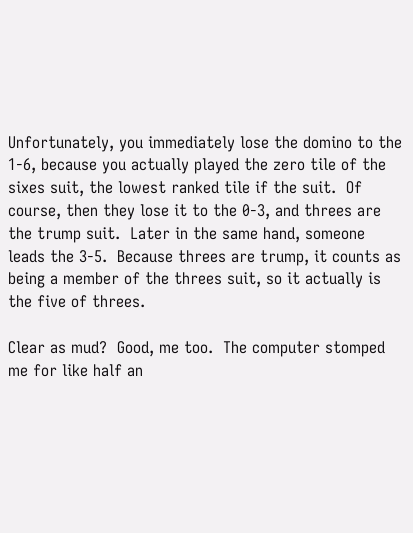Unfortunately, you immediately lose the domino to the 1-6, because you actually played the zero tile of the sixes suit, the lowest ranked tile if the suit.  Of course, then they lose it to the 0-3, and threes are the trump suit.  Later in the same hand, someone leads the 3-5.  Because threes are trump, it counts as being a member of the threes suit, so it actually is the five of threes.

Clear as mud?  Good, me too.  The computer stomped me for like half an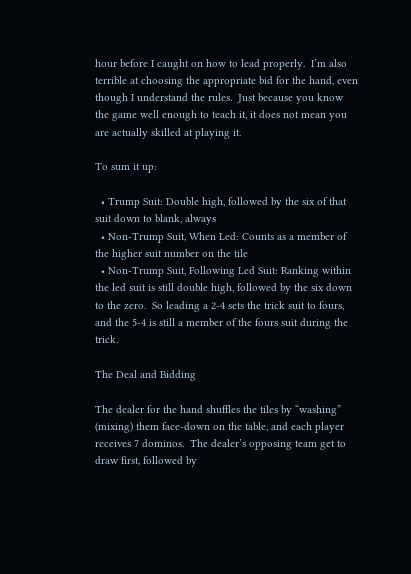hour before I caught on how to lead properly.  I’m also terrible at choosing the appropriate bid for the hand, even though I understand the rules.  Just because you know the game well enough to teach it, it does not mean you are actually skilled at playing it.

To sum it up:

  • Trump Suit: Double high, followed by the six of that suit down to blank, always
  • Non-Trump Suit, When Led: Counts as a member of the higher suit number on the tile
  • Non-Trump Suit, Following Led Suit: Ranking within the led suit is still double high, followed by the six down to the zero.  So leading a 2-4 sets the trick suit to fours, and the 5-4 is still a member of the fours suit during the trick.

The Deal and Bidding

The dealer for the hand shuffles the tiles by “washing” (mixing) them face-down on the table, and each player receives 7 dominos.  The dealer’s opposing team get to draw first, followed by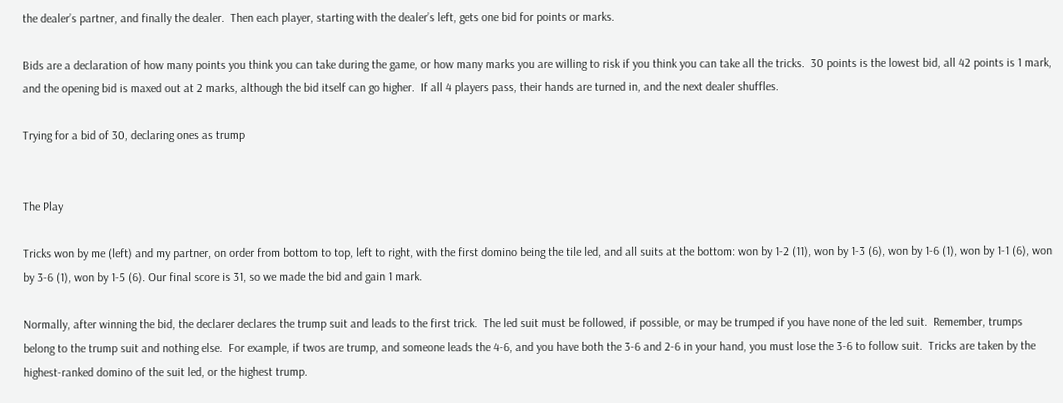the dealer’s partner, and finally the dealer.  Then each player, starting with the dealer’s left, gets one bid for points or marks.

Bids are a declaration of how many points you think you can take during the game, or how many marks you are willing to risk if you think you can take all the tricks.  30 points is the lowest bid, all 42 points is 1 mark, and the opening bid is maxed out at 2 marks, although the bid itself can go higher.  If all 4 players pass, their hands are turned in, and the next dealer shuffles.

Trying for a bid of 30, declaring ones as trump


The Play

Tricks won by me (left) and my partner, on order from bottom to top, left to right, with the first domino being the tile led, and all suits at the bottom: won by 1-2 (11), won by 1-3 (6), won by 1-6 (1), won by 1-1 (6), won by 3-6 (1), won by 1-5 (6). Our final score is 31, so we made the bid and gain 1 mark.

Normally, after winning the bid, the declarer declares the trump suit and leads to the first trick.  The led suit must be followed, if possible, or may be trumped if you have none of the led suit.  Remember, trumps belong to the trump suit and nothing else.  For example, if twos are trump, and someone leads the 4-6, and you have both the 3-6 and 2-6 in your hand, you must lose the 3-6 to follow suit.  Tricks are taken by the highest-ranked domino of the suit led, or the highest trump.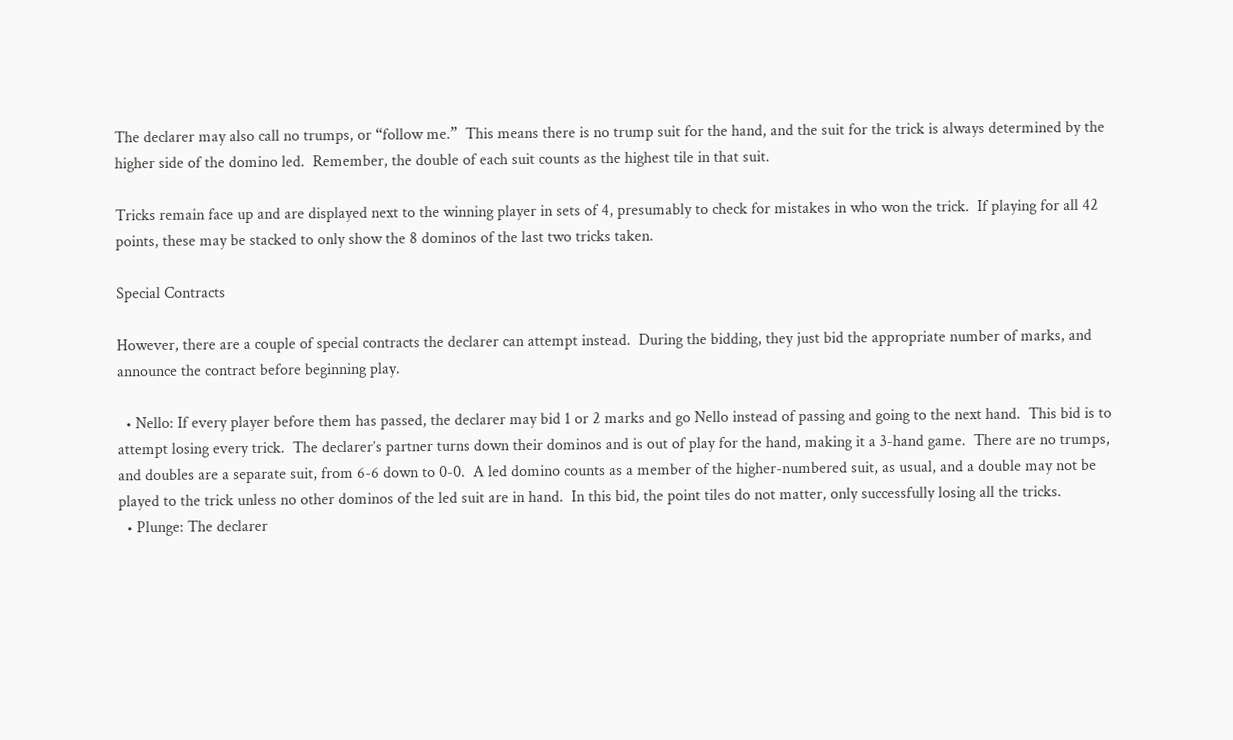The declarer may also call no trumps, or “follow me.”  This means there is no trump suit for the hand, and the suit for the trick is always determined by the higher side of the domino led.  Remember, the double of each suit counts as the highest tile in that suit.

Tricks remain face up and are displayed next to the winning player in sets of 4, presumably to check for mistakes in who won the trick.  If playing for all 42 points, these may be stacked to only show the 8 dominos of the last two tricks taken.

Special Contracts

However, there are a couple of special contracts the declarer can attempt instead.  During the bidding, they just bid the appropriate number of marks, and announce the contract before beginning play.

  • Nello: If every player before them has passed, the declarer may bid 1 or 2 marks and go Nello instead of passing and going to the next hand.  This bid is to attempt losing every trick.  The declarer’s partner turns down their dominos and is out of play for the hand, making it a 3-hand game.  There are no trumps, and doubles are a separate suit, from 6-6 down to 0-0.  A led domino counts as a member of the higher-numbered suit, as usual, and a double may not be played to the trick unless no other dominos of the led suit are in hand.  In this bid, the point tiles do not matter, only successfully losing all the tricks.
  • Plunge: The declarer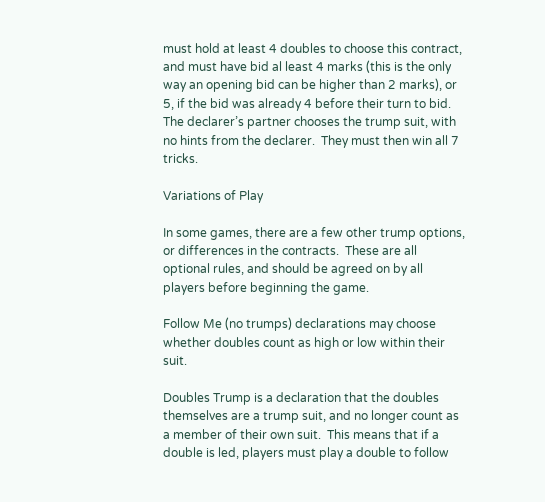must hold at least 4 doubles to choose this contract, and must have bid al least 4 marks (this is the only way an opening bid can be higher than 2 marks), or 5, if the bid was already 4 before their turn to bid.  The declarer’s partner chooses the trump suit, with no hints from the declarer.  They must then win all 7 tricks.

Variations of Play

In some games, there are a few other trump options, or differences in the contracts.  These are all optional rules, and should be agreed on by all players before beginning the game.

Follow Me (no trumps) declarations may choose whether doubles count as high or low within their suit.

Doubles Trump is a declaration that the doubles themselves are a trump suit, and no longer count as a member of their own suit.  This means that if a double is led, players must play a double to follow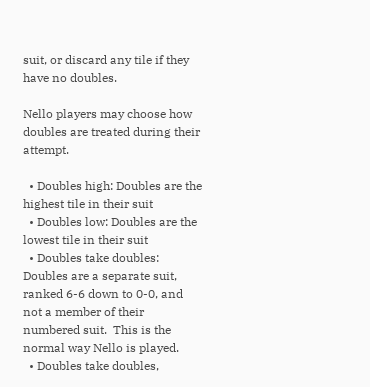suit, or discard any tile if they have no doubles.

Nello players may choose how doubles are treated during their attempt.

  • Doubles high: Doubles are the highest tile in their suit
  • Doubles low: Doubles are the lowest tile in their suit
  • Doubles take doubles: Doubles are a separate suit, ranked 6-6 down to 0-0, and not a member of their numbered suit.  This is the normal way Nello is played.
  • Doubles take doubles,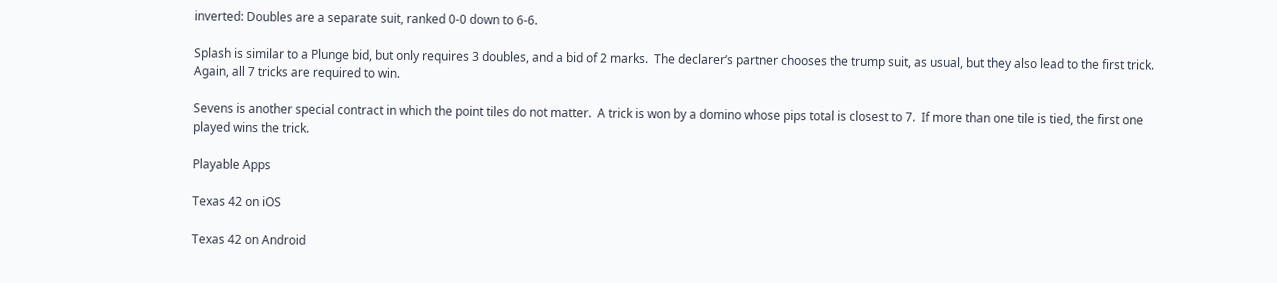inverted: Doubles are a separate suit, ranked 0-0 down to 6-6.

Splash is similar to a Plunge bid, but only requires 3 doubles, and a bid of 2 marks.  The declarer’s partner chooses the trump suit, as usual, but they also lead to the first trick.  Again, all 7 tricks are required to win.

Sevens is another special contract in which the point tiles do not matter.  A trick is won by a domino whose pips total is closest to 7.  If more than one tile is tied, the first one played wins the trick.

Playable Apps

Texas 42 on iOS

Texas 42 on Android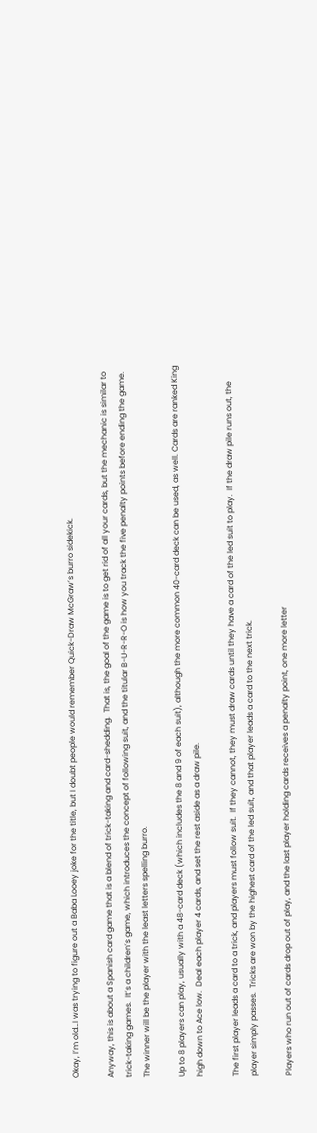Okay, I’m old…I was trying to figure out a Baba Looey joke for the title, but I doubt people would remember Quick-Draw McGraw’s burro sidekick.

Anyway, this is about a Spanish card game that is a blend of trick-taking and card-shedding.  That is, the goal of the game is to get rid of all your cards, but the mechanic is similar to trick-taking games.  It’s a children’s game, which introduces the concept of following suit, and the titular B-U-R-R-O is how you track the five penalty points before ending the game.  The winner will be the player with the least letters spelling burro.

Up to 8 players can play, usually with a 48-card deck (which includes the 8 and 9 of each suit), although the more common 40-card deck can be used, as well. Cards are ranked King high down to Ace low.  Deal each player 4 cards, and set the rest aside as a draw pile.

The first player leads a card to a trick, and players must follow suit.  If they cannot, they must draw cards until they have a card of the led suit to play.  If the draw pile runs out, the player simply passes.  Tricks are won by the highest card of the led suit, and that player leads a card to the next trick.

Players who run out of cards drop out of play, and the last player holding cards receives a penalty point, one more letter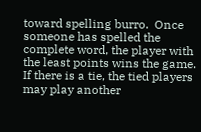toward spelling burro.  Once someone has spelled the complete word, the player with the least points wins the game.  If there is a tie, the tied players may play another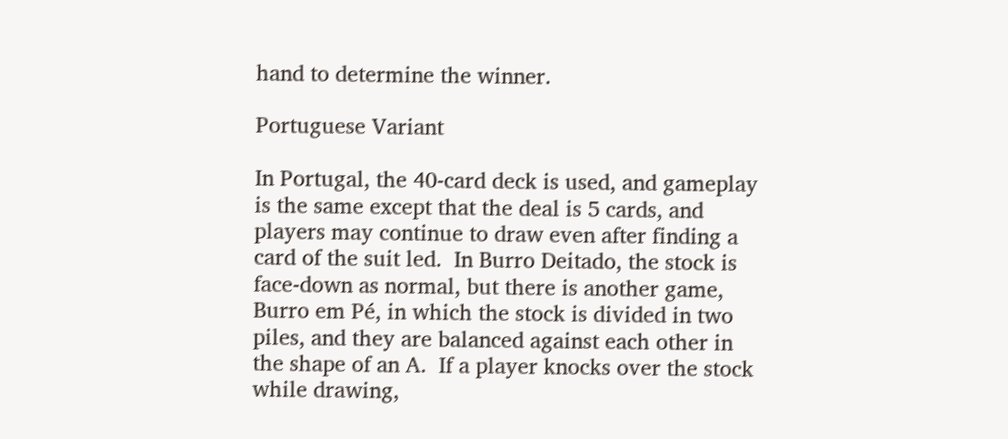hand to determine the winner.

Portuguese Variant

In Portugal, the 40-card deck is used, and gameplay is the same except that the deal is 5 cards, and players may continue to draw even after finding a card of the suit led.  In Burro Deitado, the stock is face-down as normal, but there is another game, Burro em Pé, in which the stock is divided in two piles, and they are balanced against each other in the shape of an A.  If a player knocks over the stock while drawing,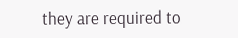they are required to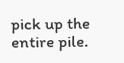pick up the entire pile.